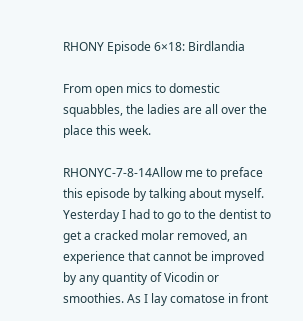RHONY Episode 6×18: Birdlandia

From open mics to domestic squabbles, the ladies are all over the place this week.

RHONYC-7-8-14Allow me to preface this episode by talking about myself. Yesterday I had to go to the dentist to get a cracked molar removed, an experience that cannot be improved by any quantity of Vicodin or smoothies. As I lay comatose in front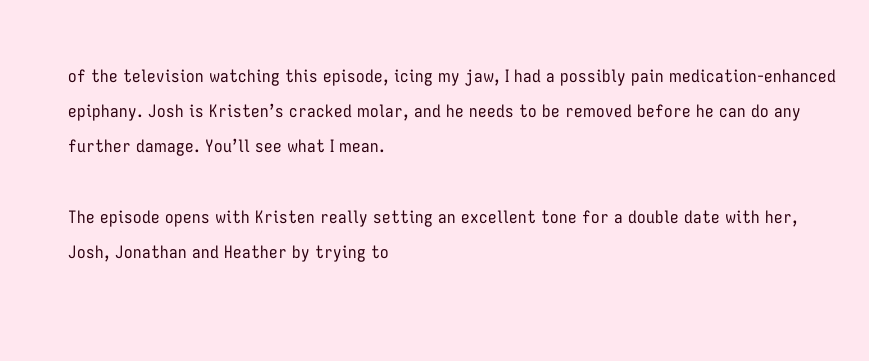of the television watching this episode, icing my jaw, I had a possibly pain medication-enhanced epiphany. Josh is Kristen’s cracked molar, and he needs to be removed before he can do any further damage. You’ll see what I mean.

The episode opens with Kristen really setting an excellent tone for a double date with her, Josh, Jonathan and Heather by trying to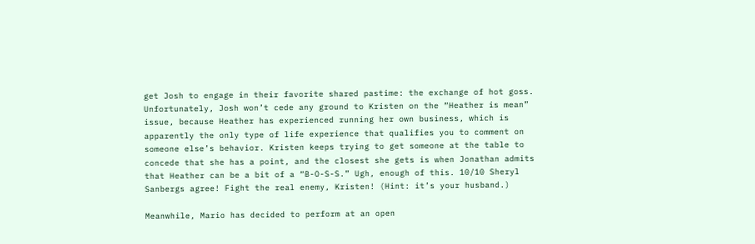get Josh to engage in their favorite shared pastime: the exchange of hot goss. Unfortunately, Josh won’t cede any ground to Kristen on the “Heather is mean” issue, because Heather has experienced running her own business, which is apparently the only type of life experience that qualifies you to comment on someone else’s behavior. Kristen keeps trying to get someone at the table to concede that she has a point, and the closest she gets is when Jonathan admits that Heather can be a bit of a “B-O-S-S.” Ugh, enough of this. 10/10 Sheryl Sanbergs agree! Fight the real enemy, Kristen! (Hint: it’s your husband.)

Meanwhile, Mario has decided to perform at an open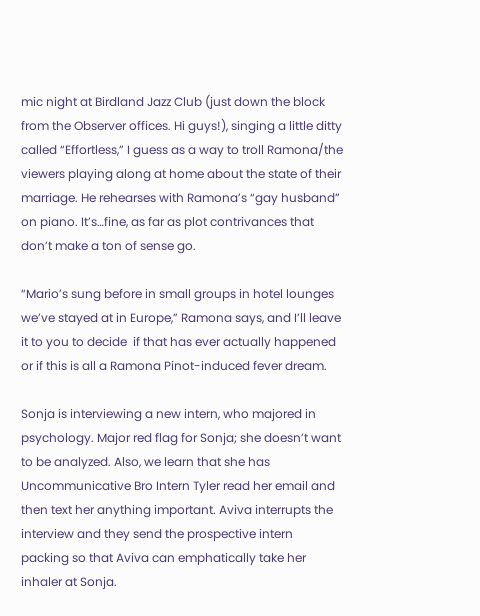mic night at Birdland Jazz Club (just down the block from the Observer offices. Hi guys!), singing a little ditty called “Effortless,” I guess as a way to troll Ramona/the viewers playing along at home about the state of their marriage. He rehearses with Ramona’s “gay husband” on piano. It’s…fine, as far as plot contrivances that don’t make a ton of sense go.

“Mario’s sung before in small groups in hotel lounges we’ve stayed at in Europe,” Ramona says, and I’ll leave it to you to decide  if that has ever actually happened or if this is all a Ramona Pinot-induced fever dream.

Sonja is interviewing a new intern, who majored in psychology. Major red flag for Sonja; she doesn’t want to be analyzed. Also, we learn that she has Uncommunicative Bro Intern Tyler read her email and then text her anything important. Aviva interrupts the interview and they send the prospective intern packing so that Aviva can emphatically take her inhaler at Sonja.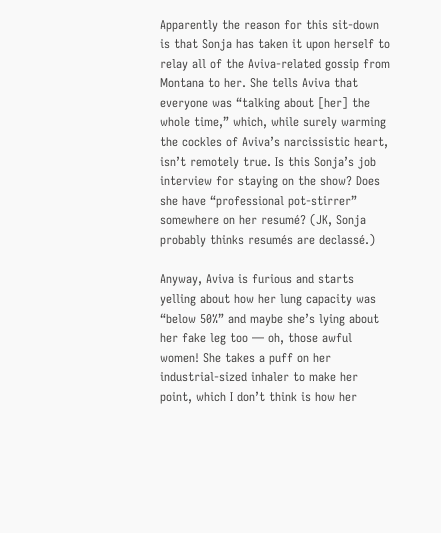Apparently the reason for this sit-down is that Sonja has taken it upon herself to relay all of the Aviva-related gossip from Montana to her. She tells Aviva that everyone was “talking about [her] the whole time,” which, while surely warming the cockles of Aviva’s narcissistic heart, isn’t remotely true. Is this Sonja’s job interview for staying on the show? Does she have “professional pot-stirrer” somewhere on her resumé? (JK, Sonja probably thinks resumés are declassé.)

Anyway, Aviva is furious and starts yelling about how her lung capacity was “below 50%” and maybe she’s lying about her fake leg too — oh, those awful women! She takes a puff on her industrial-sized inhaler to make her point, which I don’t think is how her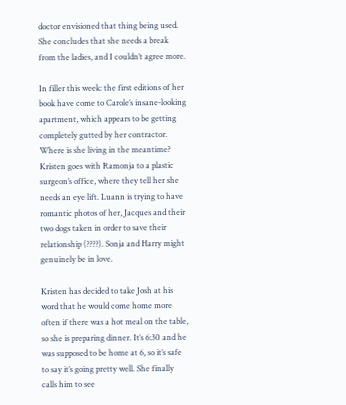doctor envisioned that thing being used. She concludes that she needs a break from the ladies, and I couldn’t agree more.

In filler this week: the first editions of her book have come to Carole’s insane-looking apartment, which appears to be getting completely gutted by her contractor. Where is she living in the meantime? Kristen goes with Ramonja to a plastic surgeon’s office, where they tell her she needs an eye lift. Luann is trying to have romantic photos of her, Jacques and their two dogs taken in order to save their relationship (????). Sonja and Harry might genuinely be in love.

Kristen has decided to take Josh at his word that he would come home more often if there was a hot meal on the table, so she is preparing dinner. It’s 6:30 and he was supposed to be home at 6, so it’s safe to say it’s going pretty well. She finally calls him to see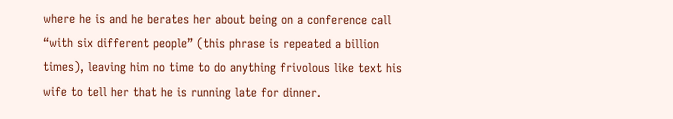where he is and he berates her about being on a conference call “with six different people” (this phrase is repeated a billion times), leaving him no time to do anything frivolous like text his wife to tell her that he is running late for dinner.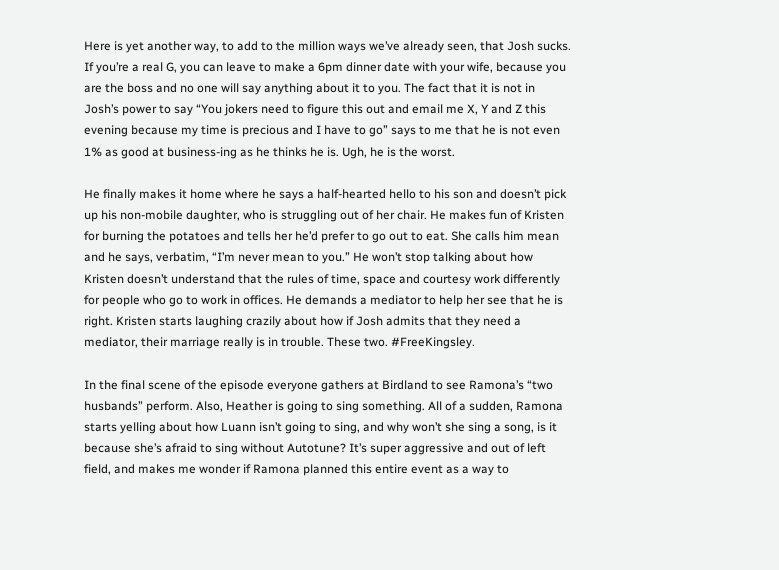Here is yet another way, to add to the million ways we’ve already seen, that Josh sucks. If you’re a real G, you can leave to make a 6pm dinner date with your wife, because you are the boss and no one will say anything about it to you. The fact that it is not in Josh’s power to say “You jokers need to figure this out and email me X, Y and Z this evening because my time is precious and I have to go” says to me that he is not even 1% as good at business-ing as he thinks he is. Ugh, he is the worst.

He finally makes it home where he says a half-hearted hello to his son and doesn’t pick up his non-mobile daughter, who is struggling out of her chair. He makes fun of Kristen for burning the potatoes and tells her he’d prefer to go out to eat. She calls him mean and he says, verbatim, “I’m never mean to you.” He won’t stop talking about how Kristen doesn’t understand that the rules of time, space and courtesy work differently for people who go to work in offices. He demands a mediator to help her see that he is right. Kristen starts laughing crazily about how if Josh admits that they need a mediator, their marriage really is in trouble. These two. #FreeKingsley.

In the final scene of the episode everyone gathers at Birdland to see Ramona’s “two husbands” perform. Also, Heather is going to sing something. All of a sudden, Ramona starts yelling about how Luann isn’t going to sing, and why won’t she sing a song, is it because she’s afraid to sing without Autotune? It’s super aggressive and out of left field, and makes me wonder if Ramona planned this entire event as a way to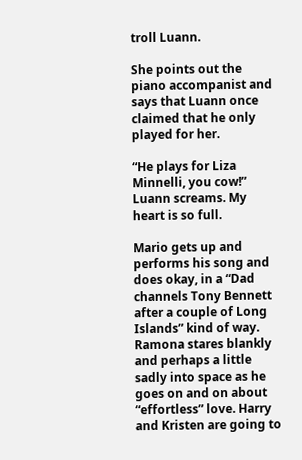troll Luann.

She points out the piano accompanist and says that Luann once claimed that he only played for her.

“He plays for Liza Minnelli, you cow!” Luann screams. My heart is so full.

Mario gets up and performs his song and does okay, in a “Dad channels Tony Bennett after a couple of Long Islands” kind of way. Ramona stares blankly and perhaps a little sadly into space as he goes on and on about “effortless” love. Harry and Kristen are going to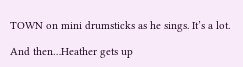TOWN on mini drumsticks as he sings. It’s a lot.

And then…Heather gets up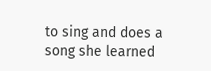to sing and does a song she learned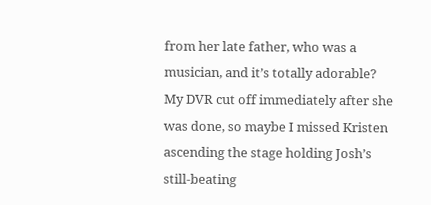from her late father, who was a musician, and it’s totally adorable? My DVR cut off immediately after she was done, so maybe I missed Kristen ascending the stage holding Josh’s still-beating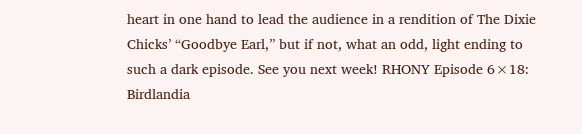heart in one hand to lead the audience in a rendition of The Dixie Chicks’ “Goodbye Earl,” but if not, what an odd, light ending to such a dark episode. See you next week! RHONY Episode 6×18: Birdlandia